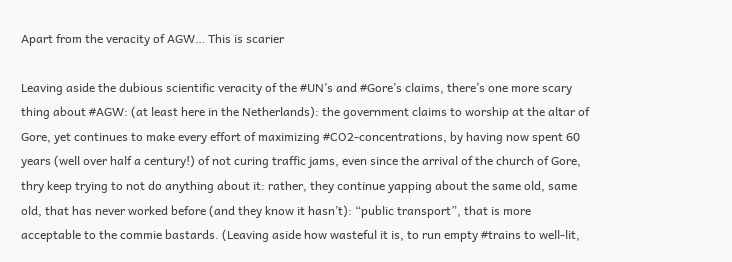Apart from the veracity of AGW… This is scarier

Leaving aside the dubious scientific veracity of the #UN’s and #Gore’s claims, there’s one more scary thing about #AGW: (at least here in the Netherlands): the government claims to worship at the altar of Gore, yet continues to make every effort of maximizing #CO2-concentrations, by having now spent 60 years (well over half a century!) of not curing traffic jams, even since the arrival of the church of Gore, thry keep trying to not do anything about it: rather, they continue yapping about the same old, same old, that has never worked before (and they know it hasn’t): “public transport”, that is more acceptable to the commie bastards. (Leaving aside how wasteful it is, to run empty #trains to well-lit,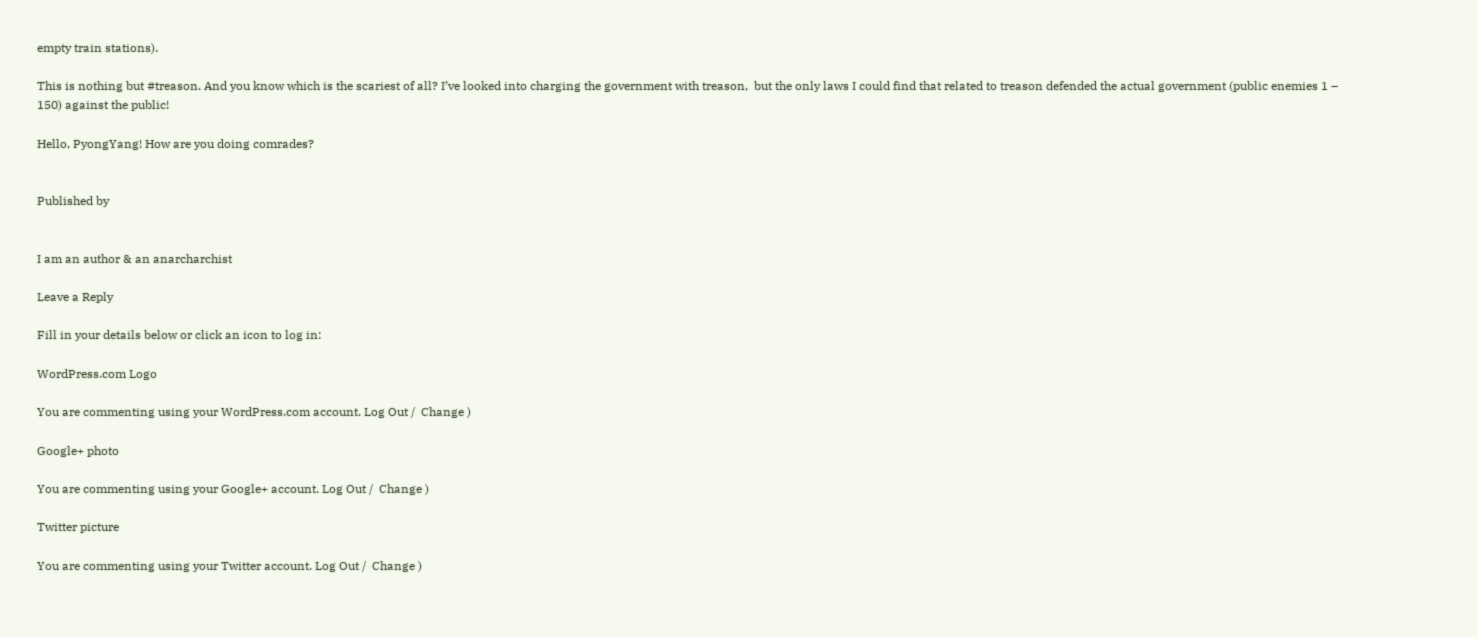empty train stations).

This is nothing but #treason. And you know which is the scariest of all? I’ve looked into charging the government with treason,  but the only laws I could find that related to treason defended the actual government (public enemies 1 – 150) against the public!

Hello, PyongYang! How are you doing comrades?


Published by


I am an author & an anarcharchist

Leave a Reply

Fill in your details below or click an icon to log in:

WordPress.com Logo

You are commenting using your WordPress.com account. Log Out /  Change )

Google+ photo

You are commenting using your Google+ account. Log Out /  Change )

Twitter picture

You are commenting using your Twitter account. Log Out /  Change )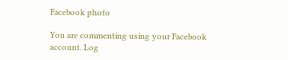Facebook photo

You are commenting using your Facebook account. Log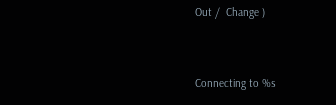Out /  Change )


Connecting to %s